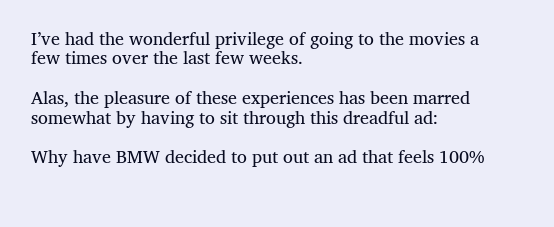I’ve had the wonderful privilege of going to the movies a few times over the last few weeks.

Alas, the pleasure of these experiences has been marred somewhat by having to sit through this dreadful ad:

Why have BMW decided to put out an ad that feels 100%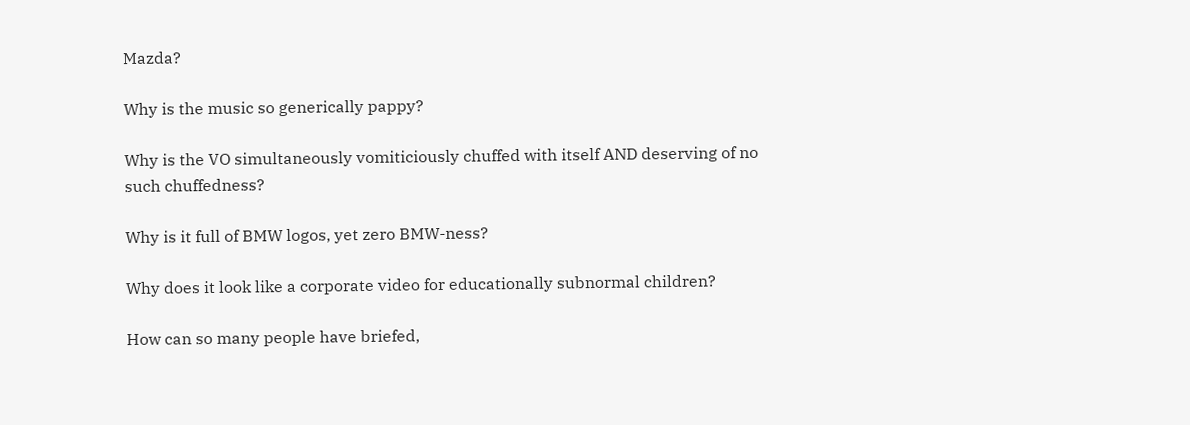Mazda?

Why is the music so generically pappy?

Why is the VO simultaneously vomiticiously chuffed with itself AND deserving of no such chuffedness?

Why is it full of BMW logos, yet zero BMW-ness?

Why does it look like a corporate video for educationally subnormal children?

How can so many people have briefed,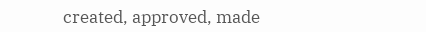created, approved, made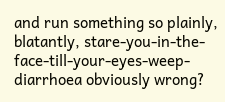and run something so plainly, blatantly, stare-you-in-the-face-till-your-eyes-weep-diarrhoea obviously wrong?